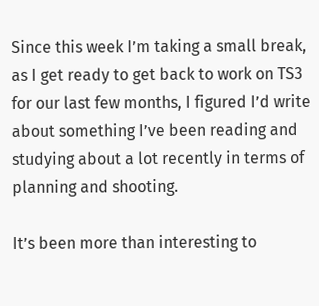Since this week I’m taking a small break, as I get ready to get back to work on TS3 for our last few months, I figured I’d write about something I’ve been reading and studying about a lot recently in terms of planning and shooting.

It’s been more than interesting to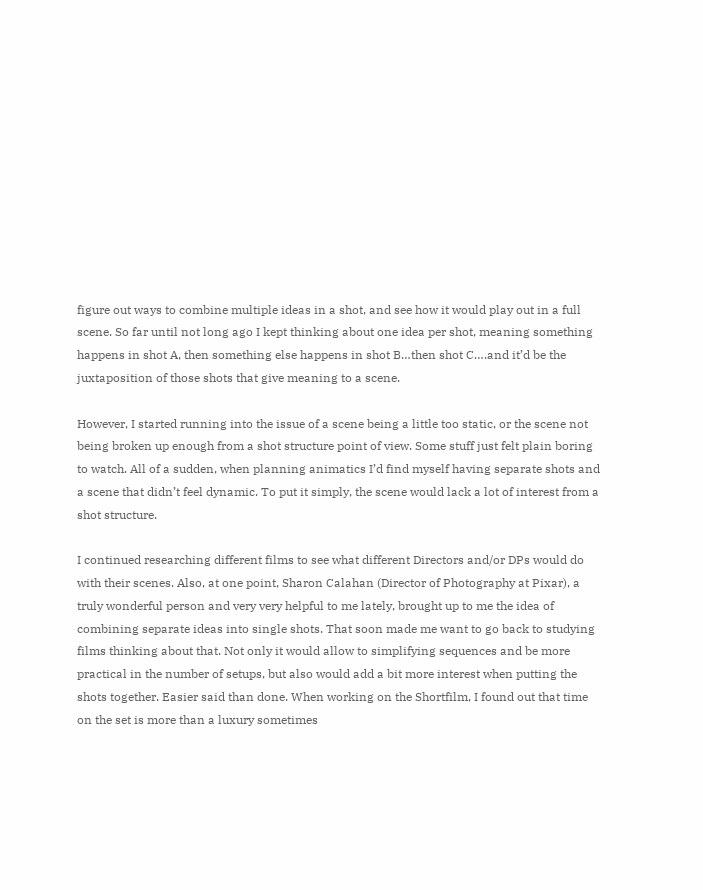figure out ways to combine multiple ideas in a shot, and see how it would play out in a full scene. So far until not long ago I kept thinking about one idea per shot, meaning something happens in shot A, then something else happens in shot B…then shot C….and it’d be the juxtaposition of those shots that give meaning to a scene.

However, I started running into the issue of a scene being a little too static, or the scene not being broken up enough from a shot structure point of view. Some stuff just felt plain boring to watch. All of a sudden, when planning animatics I’d find myself having separate shots and a scene that didn’t feel dynamic. To put it simply, the scene would lack a lot of interest from a shot structure.

I continued researching different films to see what different Directors and/or DPs would do with their scenes. Also, at one point, Sharon Calahan (Director of Photography at Pixar), a truly wonderful person and very very helpful to me lately, brought up to me the idea of combining separate ideas into single shots. That soon made me want to go back to studying films thinking about that. Not only it would allow to simplifying sequences and be more practical in the number of setups, but also would add a bit more interest when putting the shots together. Easier said than done. When working on the Shortfilm, I found out that time on the set is more than a luxury sometimes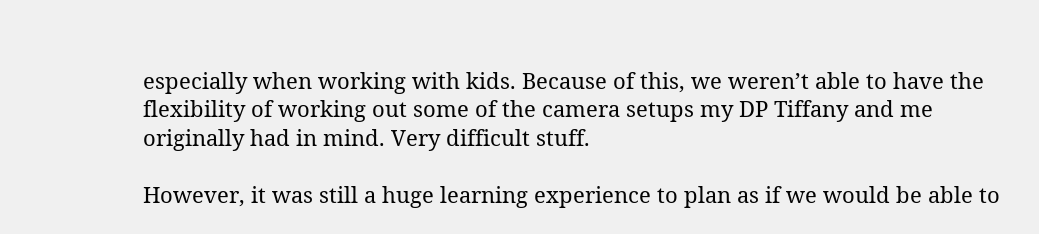especially when working with kids. Because of this, we weren’t able to have the flexibility of working out some of the camera setups my DP Tiffany and me originally had in mind. Very difficult stuff.

However, it was still a huge learning experience to plan as if we would be able to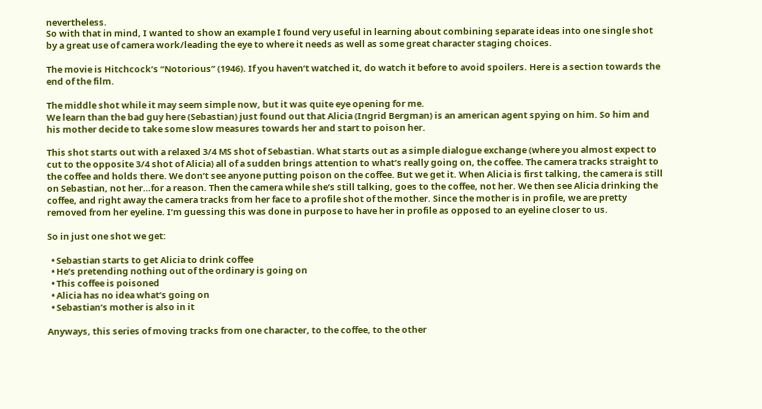nevertheless.
So with that in mind, I wanted to show an example I found very useful in learning about combining separate ideas into one single shot by a great use of camera work/leading the eye to where it needs as well as some great character staging choices.

The movie is Hitchcock’s “Notorious” (1946). If you haven’t watched it, do watch it before to avoid spoilers. Here is a section towards the end of the film.

The middle shot while it may seem simple now, but it was quite eye opening for me.
We learn than the bad guy here (Sebastian) just found out that Alicia (Ingrid Bergman) is an american agent spying on him. So him and his mother decide to take some slow measures towards her and start to poison her.

This shot starts out with a relaxed 3/4 MS shot of Sebastian. What starts out as a simple dialogue exchange (where you almost expect to cut to the opposite 3/4 shot of Alicia) all of a sudden brings attention to what’s really going on, the coffee. The camera tracks straight to the coffee and holds there. We don’t see anyone putting poison on the coffee. But we get it. When Alicia is first talking, the camera is still on Sebastian, not her…for a reason. Then the camera while she’s still talking, goes to the coffee, not her. We then see Alicia drinking the coffee, and right away the camera tracks from her face to a profile shot of the mother. Since the mother is in profile, we are pretty removed from her eyeline. I’m guessing this was done in purpose to have her in profile as opposed to an eyeline closer to us.

So in just one shot we get:

  • Sebastian starts to get Alicia to drink coffee
  • He’s pretending nothing out of the ordinary is going on
  • This coffee is poisoned
  • Alicia has no idea what’s going on
  • Sebastian’s mother is also in it

Anyways, this series of moving tracks from one character, to the coffee, to the other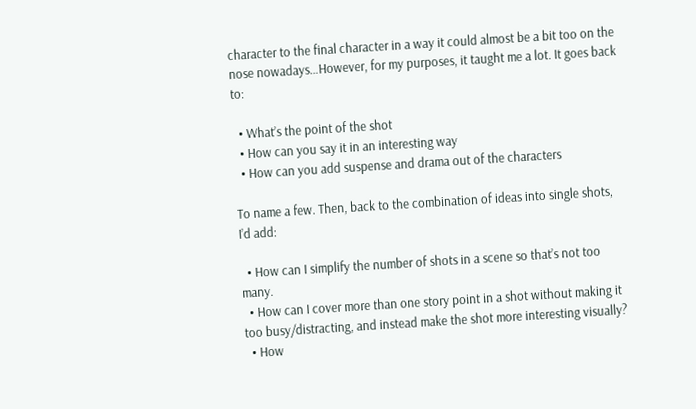character to the final character in a way it could almost be a bit too on the nose nowadays…However, for my purposes, it taught me a lot. It goes back to:

  • What’s the point of the shot
  • How can you say it in an interesting way
  • How can you add suspense and drama out of the characters

To name a few. Then, back to the combination of ideas into single shots, I’d add:

  • How can I simplify the number of shots in a scene so that’s not too many.
  • How can I cover more than one story point in a shot without making it too busy/distracting, and instead make the shot more interesting visually?
  • How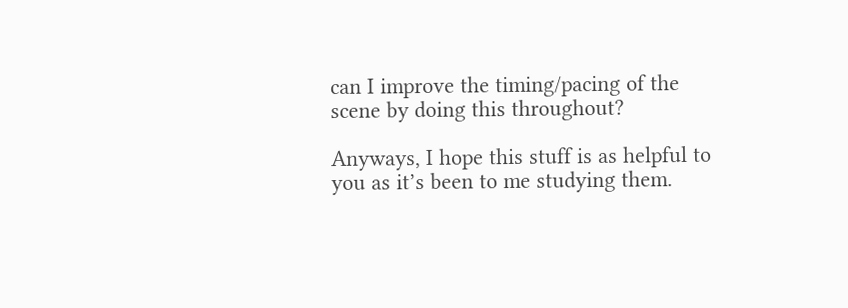can I improve the timing/pacing of the scene by doing this throughout?

Anyways, I hope this stuff is as helpful to you as it’s been to me studying them.